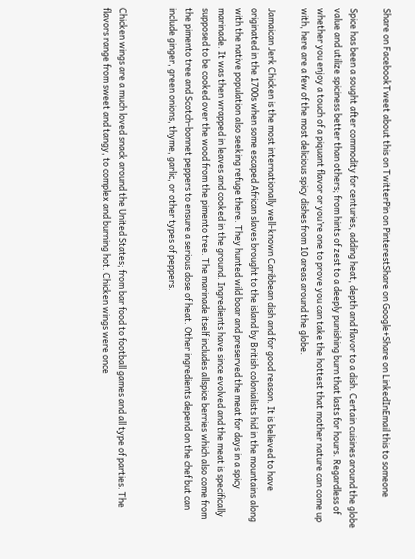Share on FacebookTweet about this on TwitterPin on PinterestShare on Google+Share on LinkedInEmail this to someone

Spice has been a sought after commodity for centuries, adding heat, depth and flavor to a dish. Certain cuisines around the globe value and utilize spiciness better than others; from hints of zest to a deeply punishing burn that lasts for hours. Regardless of whether you enjoy a touch of a piquant flavor or you’re one to prove you can take the hottest that mother nature can come up with, here are a few of the most delicious spicy dishes from 10 areas around the globe.

Jamaican Jerk Chicken is the most internationally well-known Caribbean dish and for good reason. It is believed to have originated in the 1700s when some escaped African slaves brought to the island by British colonialists hid in the mountains along with the native population also seeking refuge there. They hunted wild boar and preserved the meat for days in a spicy marinade. It was then wrapped in leaves and cooked in the ground. Ingredients have since evolved and the meat is specifically supposed to be cooked over the wood from the pimento tree. The marinade itself includes allspice berries which also come from the pimento tree and Scotch-bonnet peppers to ensure a serious dose of heat. Other ingredients depend on the chef but can include ginger, green onions, thyme, garlic, or other types of peppers.


Chicken wings are a much loved snack around the United States; from bar food to football games and all type of parties. The flavors range from sweet and tangy, to complex and burning hot. Chicken wings were once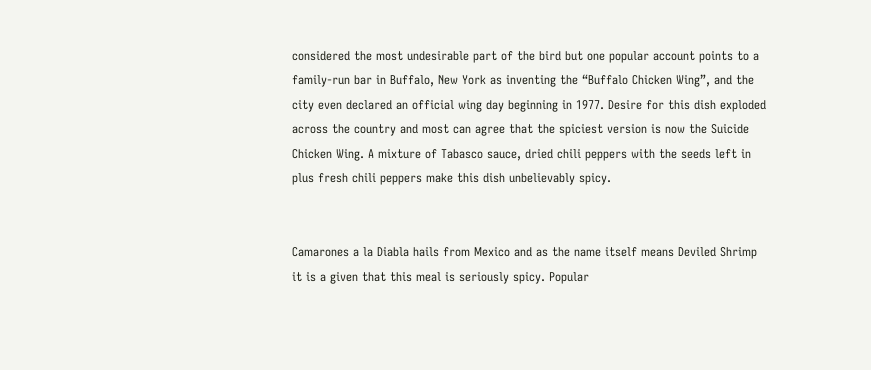considered the most undesirable part of the bird but one popular account points to a family-run bar in Buffalo, New York as inventing the “Buffalo Chicken Wing”, and the city even declared an official wing day beginning in 1977. Desire for this dish exploded across the country and most can agree that the spiciest version is now the Suicide Chicken Wing. A mixture of Tabasco sauce, dried chili peppers with the seeds left in plus fresh chili peppers make this dish unbelievably spicy.


Camarones a la Diabla hails from Mexico and as the name itself means Deviled Shrimp it is a given that this meal is seriously spicy. Popular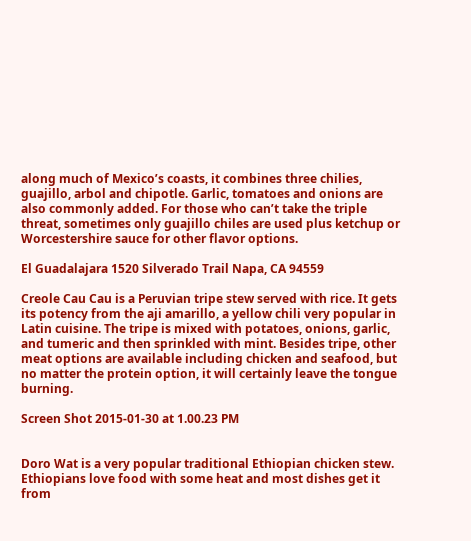along much of Mexico’s coasts, it combines three chilies, guajillo, arbol and chipotle. Garlic, tomatoes and onions are also commonly added. For those who can’t take the triple threat, sometimes only guajillo chiles are used plus ketchup or Worcestershire sauce for other flavor options.

El Guadalajara 1520 Silverado Trail Napa, CA 94559

Creole Cau Cau is a Peruvian tripe stew served with rice. It gets its potency from the aji amarillo, a yellow chili very popular in Latin cuisine. The tripe is mixed with potatoes, onions, garlic, and tumeric and then sprinkled with mint. Besides tripe, other meat options are available including chicken and seafood, but no matter the protein option, it will certainly leave the tongue burning.

Screen Shot 2015-01-30 at 1.00.23 PM


Doro Wat is a very popular traditional Ethiopian chicken stew. Ethiopians love food with some heat and most dishes get it from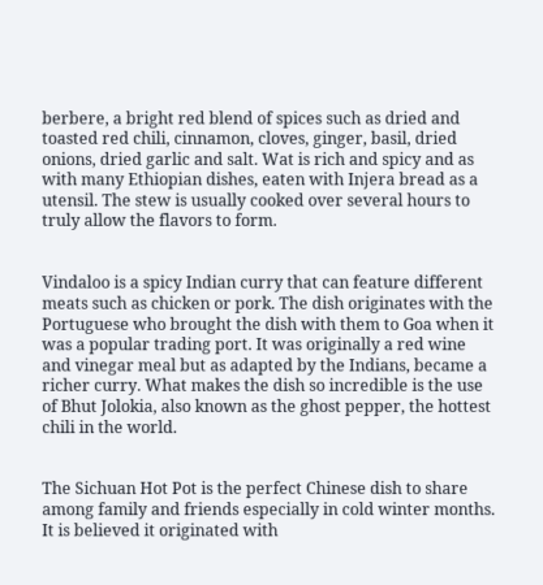berbere, a bright red blend of spices such as dried and toasted red chili, cinnamon, cloves, ginger, basil, dried onions, dried garlic and salt. Wat is rich and spicy and as with many Ethiopian dishes, eaten with Injera bread as a utensil. The stew is usually cooked over several hours to truly allow the flavors to form.


Vindaloo is a spicy Indian curry that can feature different meats such as chicken or pork. The dish originates with the Portuguese who brought the dish with them to Goa when it was a popular trading port. It was originally a red wine and vinegar meal but as adapted by the Indians, became a richer curry. What makes the dish so incredible is the use of Bhut Jolokia, also known as the ghost pepper, the hottest chili in the world.


The Sichuan Hot Pot is the perfect Chinese dish to share among family and friends especially in cold winter months. It is believed it originated with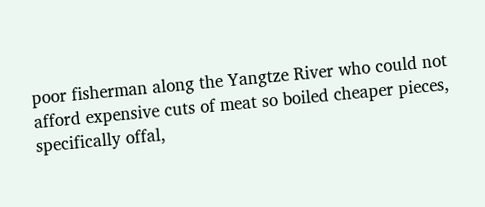poor fisherman along the Yangtze River who could not afford expensive cuts of meat so boiled cheaper pieces, specifically offal,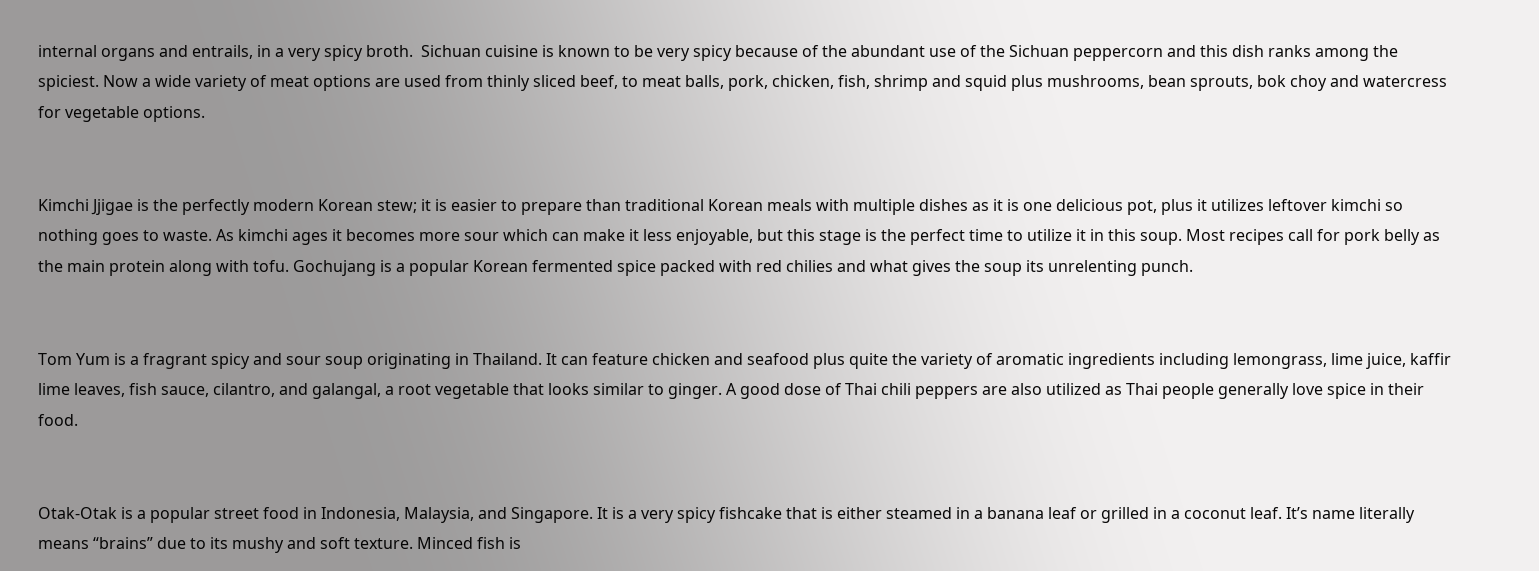internal organs and entrails, in a very spicy broth.  Sichuan cuisine is known to be very spicy because of the abundant use of the Sichuan peppercorn and this dish ranks among the spiciest. Now a wide variety of meat options are used from thinly sliced beef, to meat balls, pork, chicken, fish, shrimp and squid plus mushrooms, bean sprouts, bok choy and watercress for vegetable options.


Kimchi Jjigae is the perfectly modern Korean stew; it is easier to prepare than traditional Korean meals with multiple dishes as it is one delicious pot, plus it utilizes leftover kimchi so nothing goes to waste. As kimchi ages it becomes more sour which can make it less enjoyable, but this stage is the perfect time to utilize it in this soup. Most recipes call for pork belly as the main protein along with tofu. Gochujang is a popular Korean fermented spice packed with red chilies and what gives the soup its unrelenting punch.


Tom Yum is a fragrant spicy and sour soup originating in Thailand. It can feature chicken and seafood plus quite the variety of aromatic ingredients including lemongrass, lime juice, kaffir lime leaves, fish sauce, cilantro, and galangal, a root vegetable that looks similar to ginger. A good dose of Thai chili peppers are also utilized as Thai people generally love spice in their food.


Otak-Otak is a popular street food in Indonesia, Malaysia, and Singapore. It is a very spicy fishcake that is either steamed in a banana leaf or grilled in a coconut leaf. It’s name literally means “brains” due to its mushy and soft texture. Minced fish is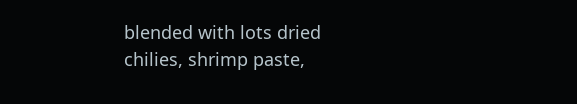blended with lots dried chilies, shrimp paste,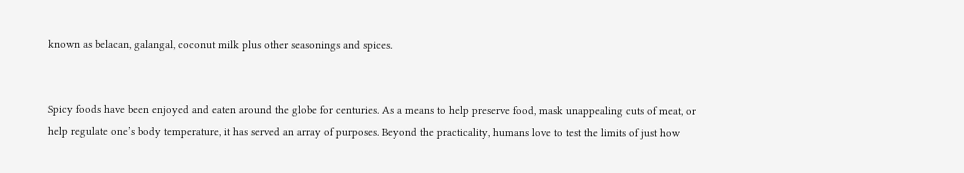known as belacan, galangal, coconut milk plus other seasonings and spices.


Spicy foods have been enjoyed and eaten around the globe for centuries. As a means to help preserve food, mask unappealing cuts of meat, or help regulate one’s body temperature, it has served an array of purposes. Beyond the practicality, humans love to test the limits of just how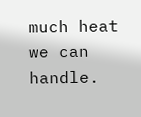much heat we can handle.